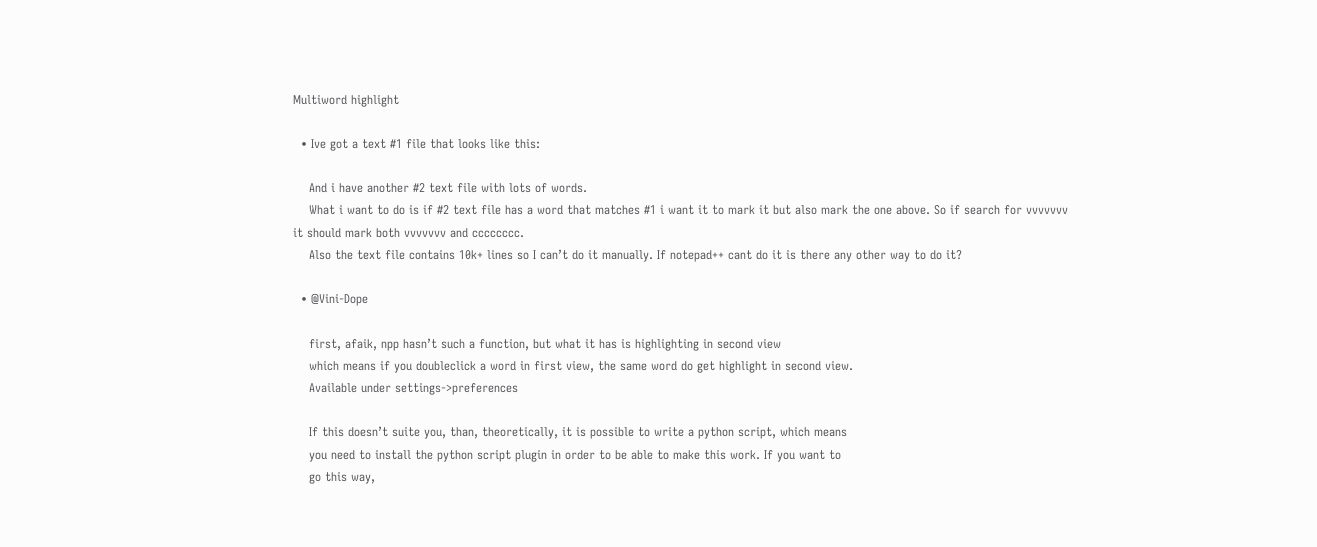Multiword highlight

  • Ive got a text #1 file that looks like this:

    And i have another #2 text file with lots of words.
    What i want to do is if #2 text file has a word that matches #1 i want it to mark it but also mark the one above. So if search for vvvvvvv it should mark both vvvvvvv and cccccccc.
    Also the text file contains 10k+ lines so I can’t do it manually. If notepad++ cant do it is there any other way to do it?

  • @Vini-Dope

    first, afaik, npp hasn’t such a function, but what it has is highlighting in second view
    which means if you doubleclick a word in first view, the same word do get highlight in second view.
    Available under settings->preferences

    If this doesn’t suite you, than, theoretically, it is possible to write a python script, which means
    you need to install the python script plugin in order to be able to make this work. If you want to
    go this way,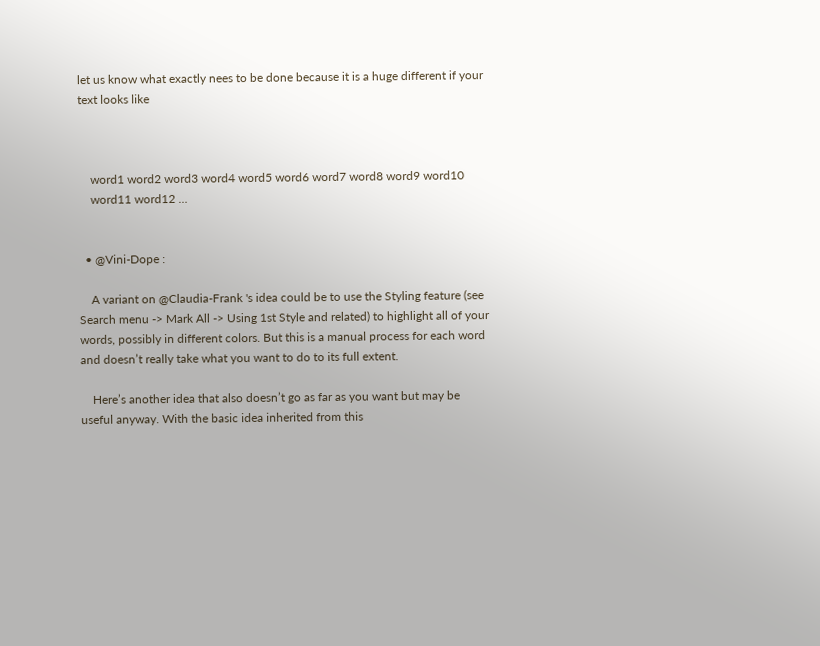let us know what exactly nees to be done because it is a huge different if your text looks like



    word1 word2 word3 word4 word5 word6 word7 word8 word9 word10
    word11 word12 …


  • @Vini-Dope :

    A variant on @Claudia-Frank 's idea could be to use the Styling feature (see Search menu -> Mark All -> Using 1st Style and related) to highlight all of your words, possibly in different colors. But this is a manual process for each word and doesn’t really take what you want to do to its full extent.

    Here’s another idea that also doesn’t go as far as you want but may be useful anyway. With the basic idea inherited from this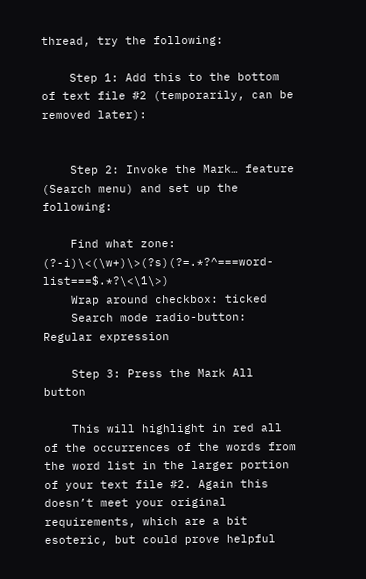thread, try the following:

    Step 1: Add this to the bottom of text file #2 (temporarily, can be removed later):


    Step 2: Invoke the Mark… feature (Search menu) and set up the following:

    Find what zone: (?-i)\<(\w+)\>(?s)(?=.*?^===word-list===$.*?\<\1\>)
    Wrap around checkbox: ticked
    Search mode radio-button: Regular expression

    Step 3: Press the Mark All button

    This will highlight in red all of the occurrences of the words from the word list in the larger portion of your text file #2. Again this doesn’t meet your original requirements, which are a bit esoteric, but could prove helpful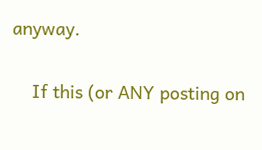anyway.

    If this (or ANY posting on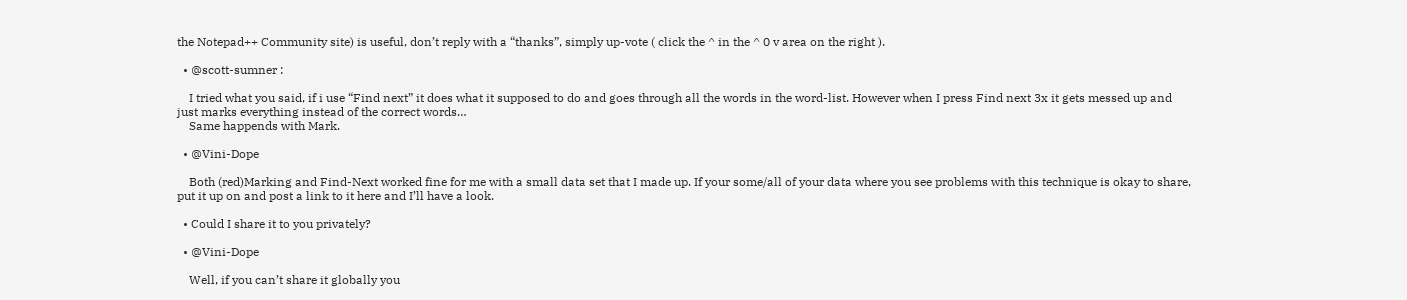the Notepad++ Community site) is useful, don’t reply with a “thanks”, simply up-vote ( click the ^ in the ^ 0 v area on the right ).

  • @scott-sumner :

    I tried what you said, if i use “Find next” it does what it supposed to do and goes through all the words in the word-list. However when I press Find next 3x it gets messed up and just marks everything instead of the correct words…
    Same happends with Mark.

  • @Vini-Dope

    Both (red)Marking and Find-Next worked fine for me with a small data set that I made up. If your some/all of your data where you see problems with this technique is okay to share, put it up on and post a link to it here and I’ll have a look.

  • Could I share it to you privately?

  • @Vini-Dope

    Well, if you can’t share it globally you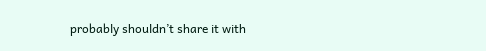probably shouldn’t share it with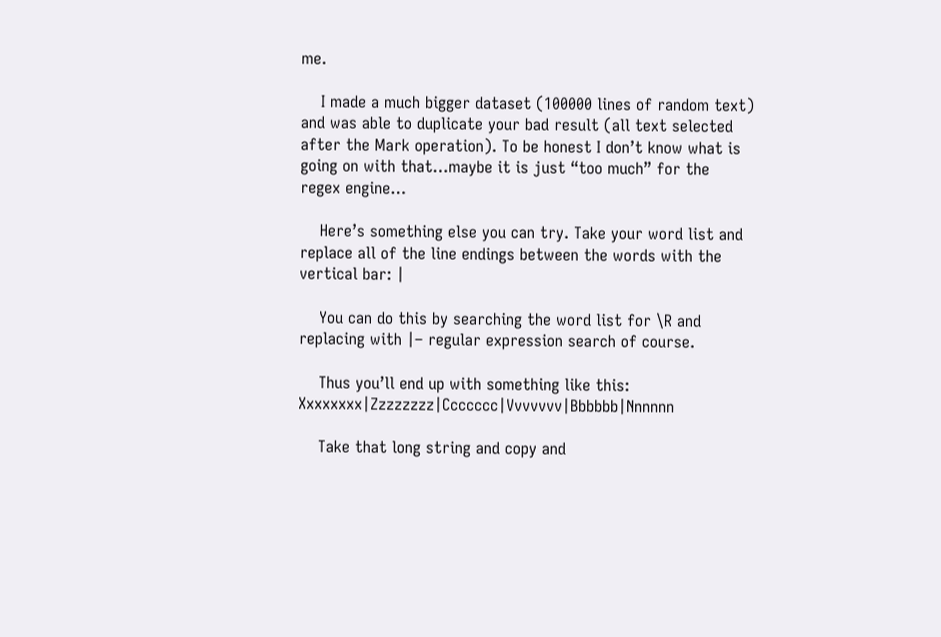me.

    I made a much bigger dataset (100000 lines of random text) and was able to duplicate your bad result (all text selected after the Mark operation). To be honest I don’t know what is going on with that…maybe it is just “too much” for the regex engine…

    Here’s something else you can try. Take your word list and replace all of the line endings between the words with the vertical bar: |

    You can do this by searching the word list for \R and replacing with |– regular expression search of course.

    Thus you’ll end up with something like this: Xxxxxxxx|Zzzzzzzz|Ccccccc|Vvvvvvv|Bbbbbb|Nnnnnn

    Take that long string and copy and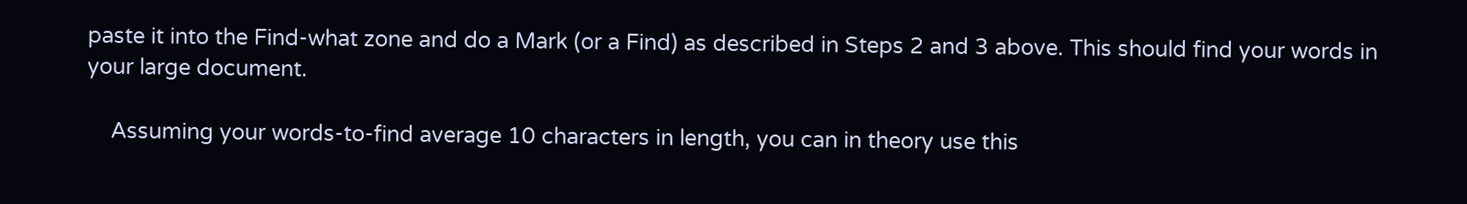paste it into the Find-what zone and do a Mark (or a Find) as described in Steps 2 and 3 above. This should find your words in your large document.

    Assuming your words-to-find average 10 characters in length, you can in theory use this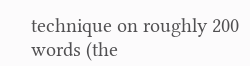technique on roughly 200 words (the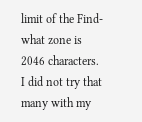limit of the Find-what zone is 2046 characters. I did not try that many with my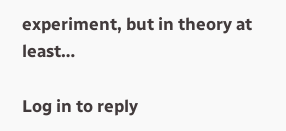experiment, but in theory at least…

Log in to reply